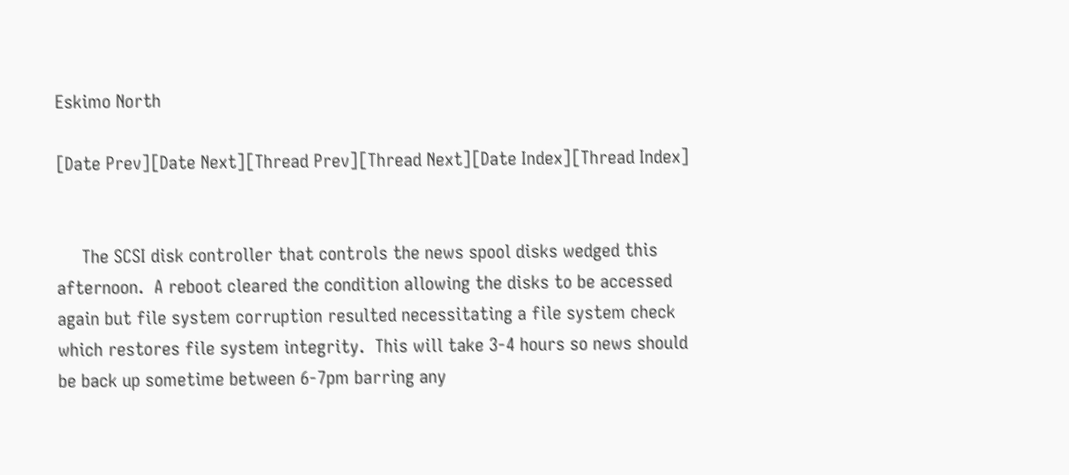Eskimo North

[Date Prev][Date Next][Thread Prev][Thread Next][Date Index][Thread Index]


     The SCSI disk controller that controls the news spool disks wedged this
afternoon.  A reboot cleared the condition allowing the disks to be accessed
again but file system corruption resulted necessitating a file system check
which restores file system integrity.  This will take 3-4 hours so news should
be back up sometime between 6-7pm barring any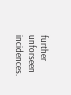further unforseen incidences.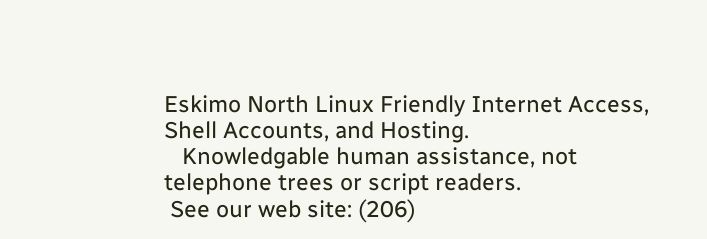Eskimo North Linux Friendly Internet Access, Shell Accounts, and Hosting.
   Knowledgable human assistance, not telephone trees or script readers.
 See our web site: (206)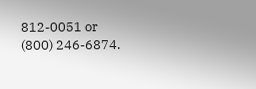812-0051 or (800) 246-6874.